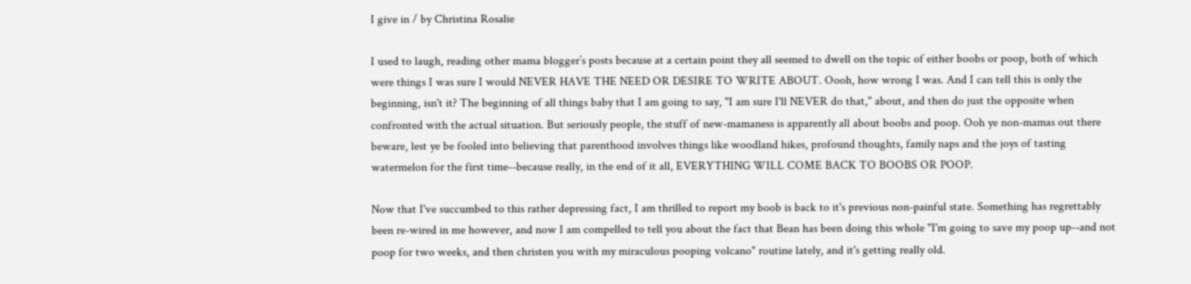I give in / by Christina Rosalie

I used to laugh, reading other mama blogger’s posts because at a certain point they all seemed to dwell on the topic of either boobs or poop, both of which were things I was sure I would NEVER HAVE THE NEED OR DESIRE TO WRITE ABOUT. Oooh, how wrong I was. And I can tell this is only the beginning, isn't it? The beginning of all things baby that I am going to say, "I am sure I'll NEVER do that," about, and then do just the opposite when confronted with the actual situation. But seriously people, the stuff of new-mamaness is apparently all about boobs and poop. Ooh ye non-mamas out there beware, lest ye be fooled into believing that parenthood involves things like woodland hikes, profound thoughts, family naps and the joys of tasting watermelon for the first time--because really, in the end of it all, EVERYTHING WILL COME BACK TO BOOBS OR POOP.

Now that I've succumbed to this rather depressing fact, I am thrilled to report my boob is back to it's previous non-painful state. Something has regrettably been re-wired in me however, and now I am compelled to tell you about the fact that Bean has been doing this whole "I'm going to save my poop up--and not poop for two weeks, and then christen you with my miraculous pooping volcano" routine lately, and it's getting really old.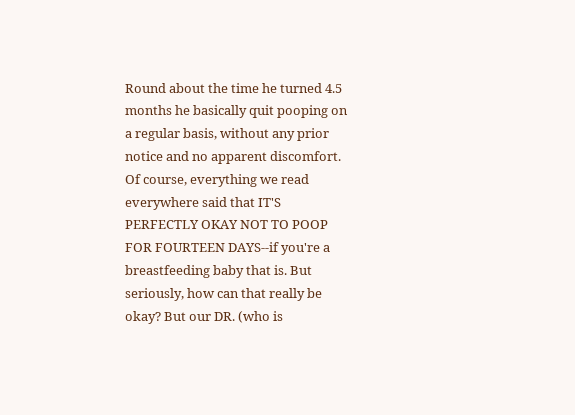Round about the time he turned 4.5 months he basically quit pooping on a regular basis, without any prior notice and no apparent discomfort. Of course, everything we read everywhere said that IT'S PERFECTLY OKAY NOT TO POOP FOR FOURTEEN DAYS--if you're a breastfeeding baby that is. But seriously, how can that really be okay? But our DR. (who is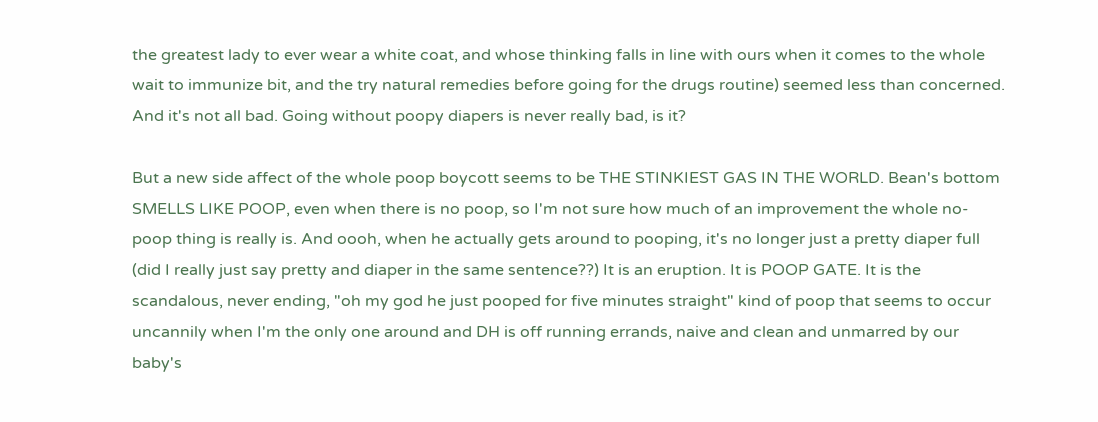the greatest lady to ever wear a white coat, and whose thinking falls in line with ours when it comes to the whole wait to immunize bit, and the try natural remedies before going for the drugs routine) seemed less than concerned. And it's not all bad. Going without poopy diapers is never really bad, is it?

But a new side affect of the whole poop boycott seems to be THE STINKIEST GAS IN THE WORLD. Bean's bottom SMELLS LIKE POOP, even when there is no poop, so I'm not sure how much of an improvement the whole no-poop thing is really is. And oooh, when he actually gets around to pooping, it's no longer just a pretty diaper full (did I really just say pretty and diaper in the same sentence??) It is an eruption. It is POOP GATE. It is the scandalous, never ending, "oh my god he just pooped for five minutes straight" kind of poop that seems to occur uncannily when I'm the only one around and DH is off running errands, naive and clean and unmarred by our baby's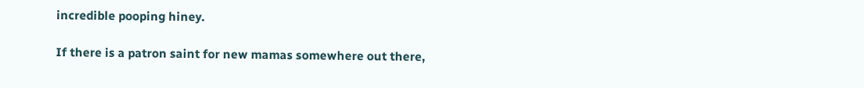incredible pooping hiney.

If there is a patron saint for new mamas somewhere out there,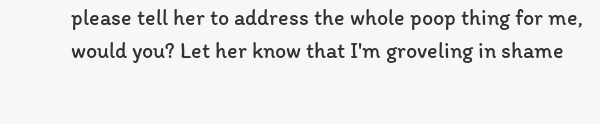please tell her to address the whole poop thing for me, would you? Let her know that I'm groveling in shame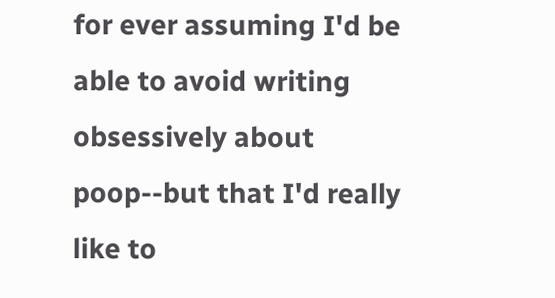for ever assuming I'd be able to avoid writing obsessively about poop--but that I'd really like to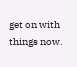get on with things now.